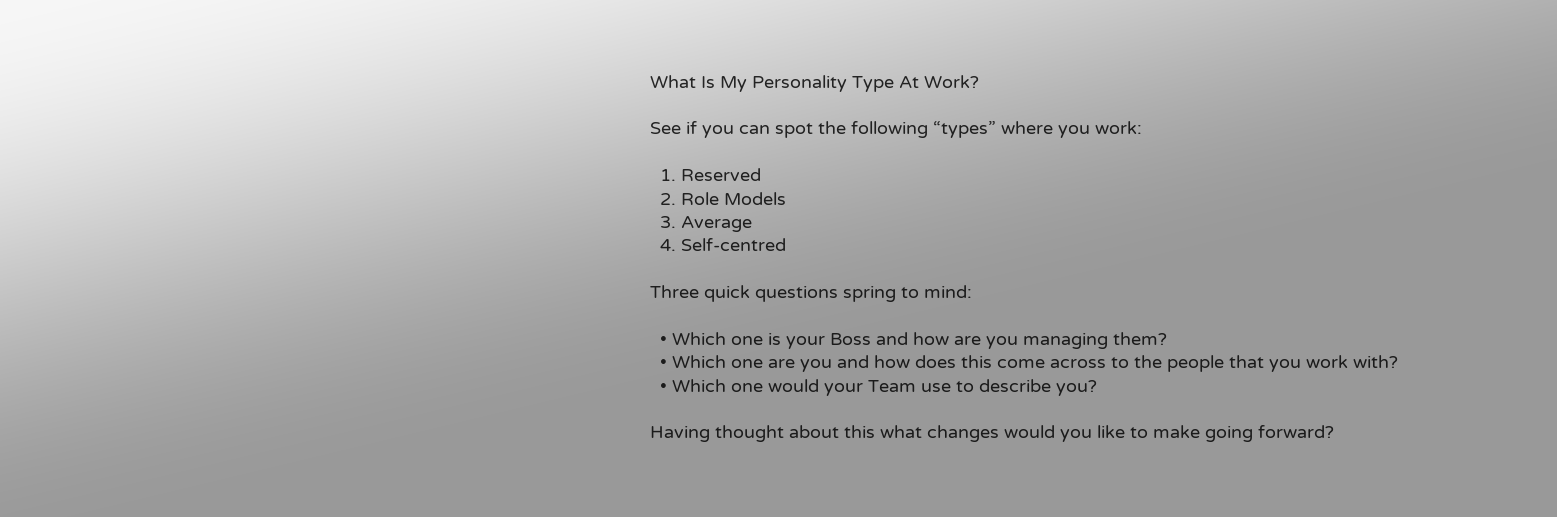What Is My Personality Type At Work?

See if you can spot the following “types” where you work:

  1. Reserved
  2. Role Models
  3. Average
  4. Self-centred

Three quick questions spring to mind:

  • Which one is your Boss and how are you managing them?
  • Which one are you and how does this come across to the people that you work with?
  • Which one would your Team use to describe you?

Having thought about this what changes would you like to make going forward?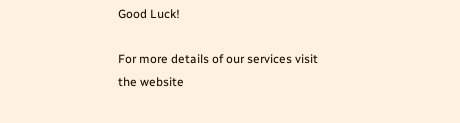Good Luck!

For more details of our services visit the website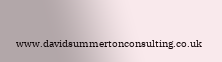www.davidsummertonconsulting.co.uk